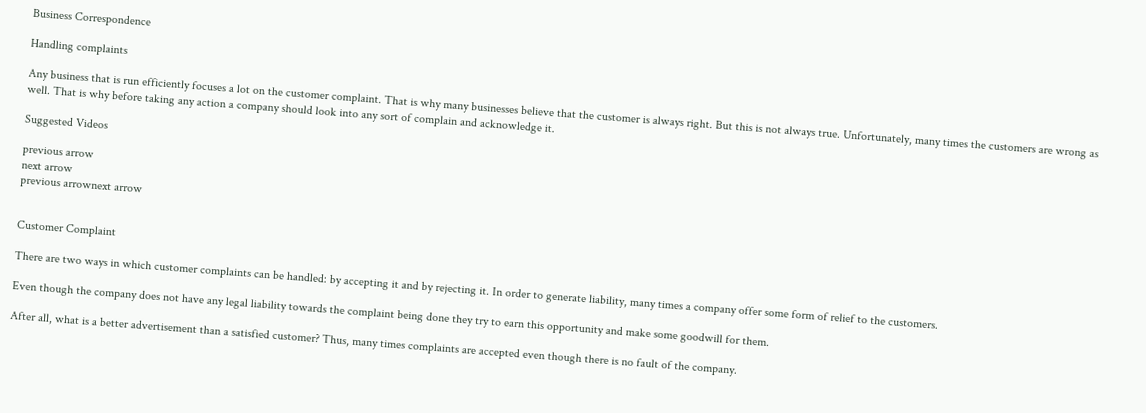Business Correspondence

Handling complaints

Any business that is run efficiently focuses a lot on the customer complaint. That is why many businesses believe that the customer is always right. But this is not always true. Unfortunately, many times the customers are wrong as well. That is why before taking any action a company should look into any sort of complain and acknowledge it.

Suggested Videos

previous arrow
next arrow
previous arrownext arrow


Customer Complaint

There are two ways in which customer complaints can be handled: by accepting it and by rejecting it. In order to generate liability, many times a company offer some form of relief to the customers.

Even though the company does not have any legal liability towards the complaint being done they try to earn this opportunity and make some goodwill for them.

After all, what is a better advertisement than a satisfied customer? Thus, many times complaints are accepted even though there is no fault of the company.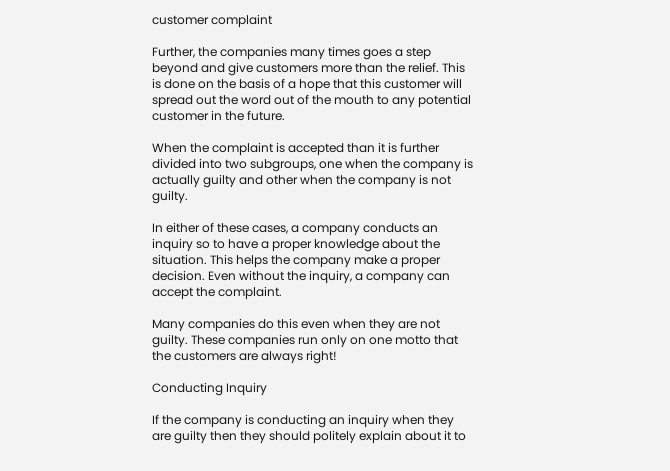customer complaint

Further, the companies many times goes a step beyond and give customers more than the relief. This is done on the basis of a hope that this customer will spread out the word out of the mouth to any potential customer in the future.

When the complaint is accepted than it is further divided into two subgroups, one when the company is actually guilty and other when the company is not guilty.

In either of these cases, a company conducts an inquiry so to have a proper knowledge about the situation. This helps the company make a proper decision. Even without the inquiry, a company can accept the complaint.

Many companies do this even when they are not guilty. These companies run only on one motto that the customers are always right!

Conducting Inquiry

If the company is conducting an inquiry when they are guilty then they should politely explain about it to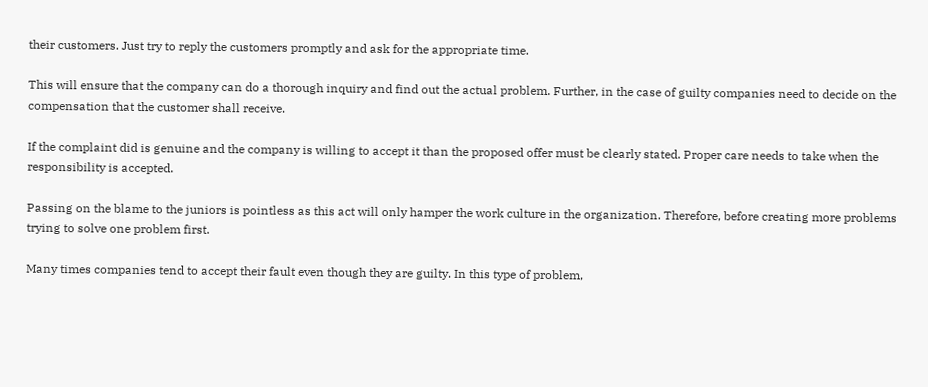their customers. Just try to reply the customers promptly and ask for the appropriate time.

This will ensure that the company can do a thorough inquiry and find out the actual problem. Further, in the case of guilty companies need to decide on the compensation that the customer shall receive.

If the complaint did is genuine and the company is willing to accept it than the proposed offer must be clearly stated. Proper care needs to take when the responsibility is accepted.

Passing on the blame to the juniors is pointless as this act will only hamper the work culture in the organization. Therefore, before creating more problems trying to solve one problem first.

Many times companies tend to accept their fault even though they are guilty. In this type of problem,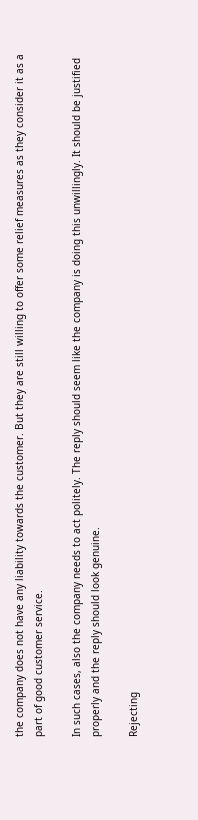the company does not have any liability towards the customer. But they are still willing to offer some relief measures as they consider it as a part of good customer service.

In such cases, also the company needs to act politely. The reply should seem like the company is doing this unwillingly. It should be justified properly and the reply should look genuine.

Rejecting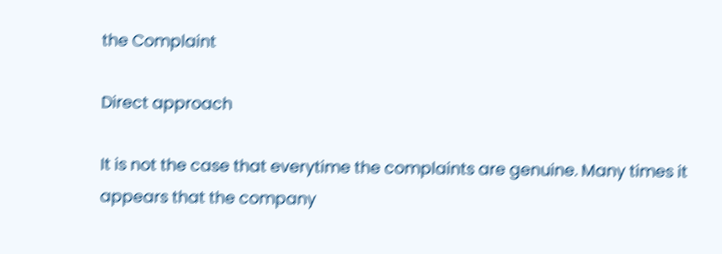the Complaint

Direct approach

It is not the case that everytime the complaints are genuine. Many times it appears that the company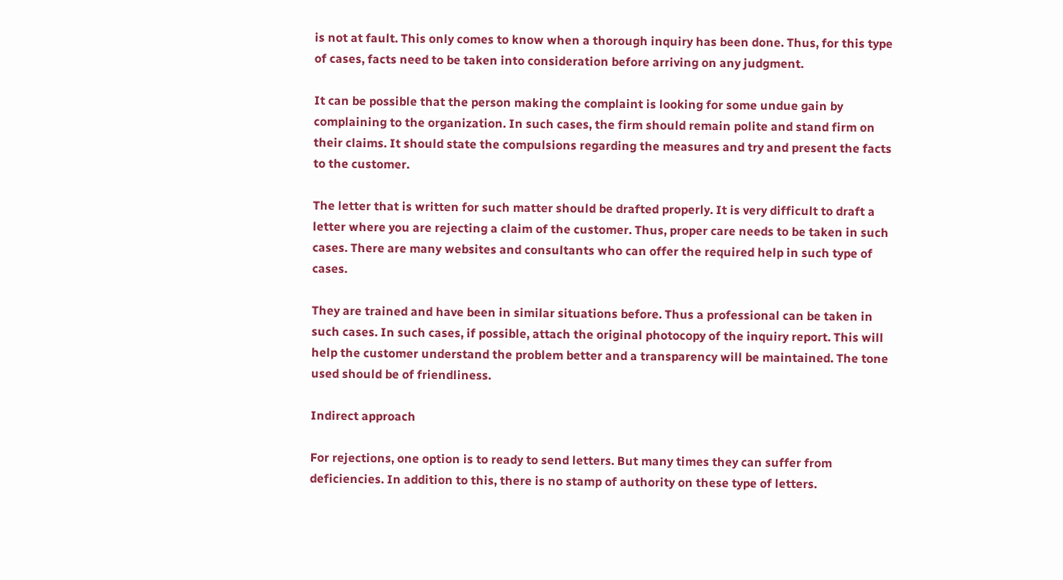is not at fault. This only comes to know when a thorough inquiry has been done. Thus, for this type of cases, facts need to be taken into consideration before arriving on any judgment.

It can be possible that the person making the complaint is looking for some undue gain by complaining to the organization. In such cases, the firm should remain polite and stand firm on their claims. It should state the compulsions regarding the measures and try and present the facts to the customer.

The letter that is written for such matter should be drafted properly. It is very difficult to draft a letter where you are rejecting a claim of the customer. Thus, proper care needs to be taken in such cases. There are many websites and consultants who can offer the required help in such type of cases.

They are trained and have been in similar situations before. Thus a professional can be taken in such cases. In such cases, if possible, attach the original photocopy of the inquiry report. This will help the customer understand the problem better and a transparency will be maintained. The tone used should be of friendliness.

Indirect approach

For rejections, one option is to ready to send letters. But many times they can suffer from deficiencies. In addition to this, there is no stamp of authority on these type of letters.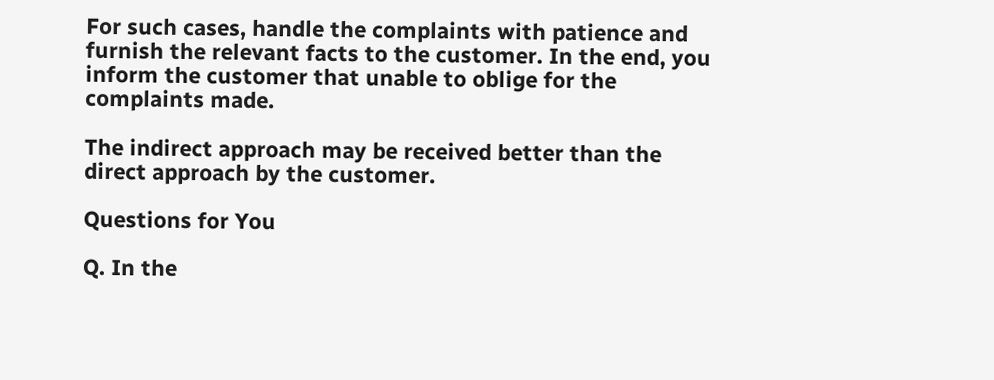For such cases, handle the complaints with patience and furnish the relevant facts to the customer. In the end, you inform the customer that unable to oblige for the complaints made.

The indirect approach may be received better than the direct approach by the customer.

Questions for You

Q. In the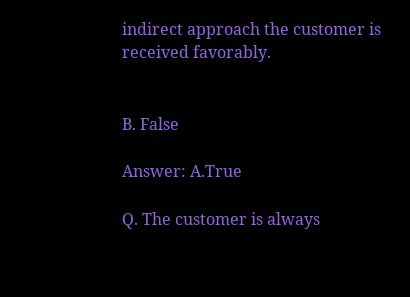indirect approach the customer is received favorably.


B. False

Answer: A.True

Q. The customer is always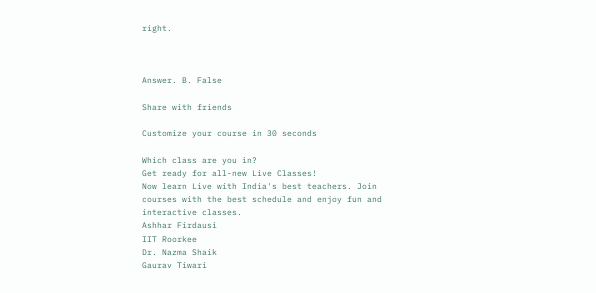right.



Answer. B. False

Share with friends

Customize your course in 30 seconds

Which class are you in?
Get ready for all-new Live Classes!
Now learn Live with India's best teachers. Join courses with the best schedule and enjoy fun and interactive classes.
Ashhar Firdausi
IIT Roorkee
Dr. Nazma Shaik
Gaurav Tiwari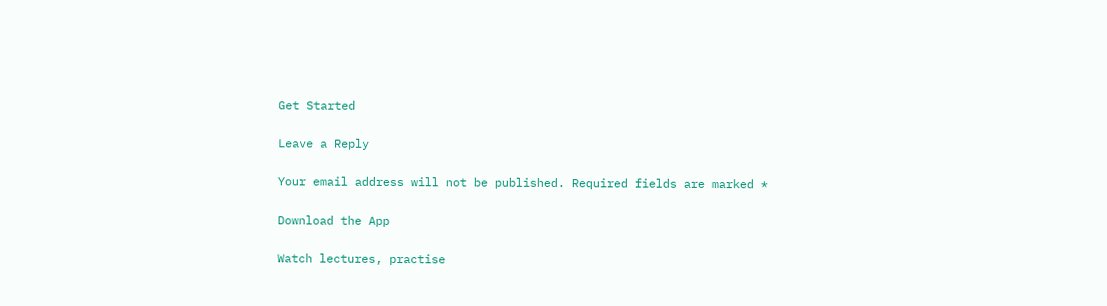Get Started

Leave a Reply

Your email address will not be published. Required fields are marked *

Download the App

Watch lectures, practise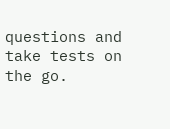questions and take tests on the go.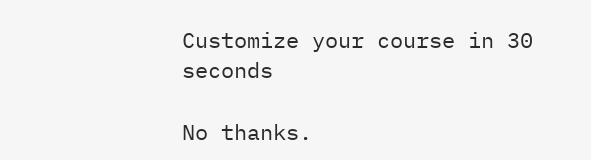Customize your course in 30 seconds

No thanks.